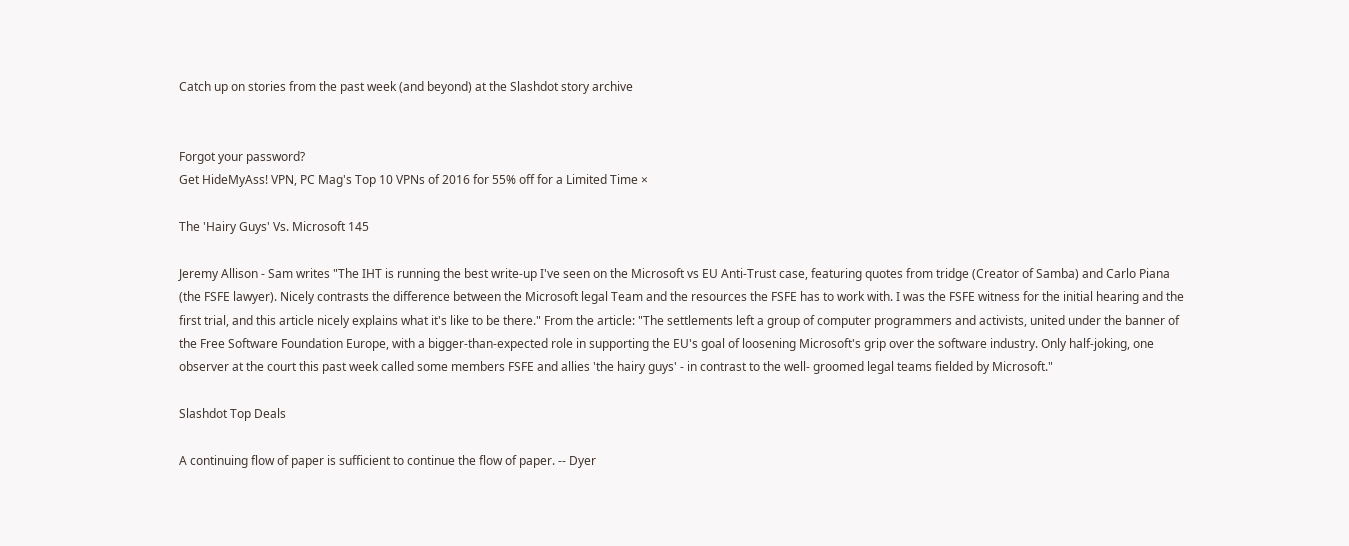Catch up on stories from the past week (and beyond) at the Slashdot story archive


Forgot your password?
Get HideMyAss! VPN, PC Mag's Top 10 VPNs of 2016 for 55% off for a Limited Time ×

The 'Hairy Guys' Vs. Microsoft 145

Jeremy Allison - Sam writes "The IHT is running the best write-up I've seen on the Microsoft vs EU Anti-Trust case, featuring quotes from tridge (Creator of Samba) and Carlo Piana (the FSFE lawyer). Nicely contrasts the difference between the Microsoft legal Team and the resources the FSFE has to work with. I was the FSFE witness for the initial hearing and the first trial, and this article nicely explains what it's like to be there." From the article: "The settlements left a group of computer programmers and activists, united under the banner of the Free Software Foundation Europe, with a bigger-than-expected role in supporting the EU's goal of loosening Microsoft's grip over the software industry. Only half-joking, one observer at the court this past week called some members FSFE and allies 'the hairy guys' - in contrast to the well- groomed legal teams fielded by Microsoft."

Slashdot Top Deals

A continuing flow of paper is sufficient to continue the flow of paper. -- Dyer